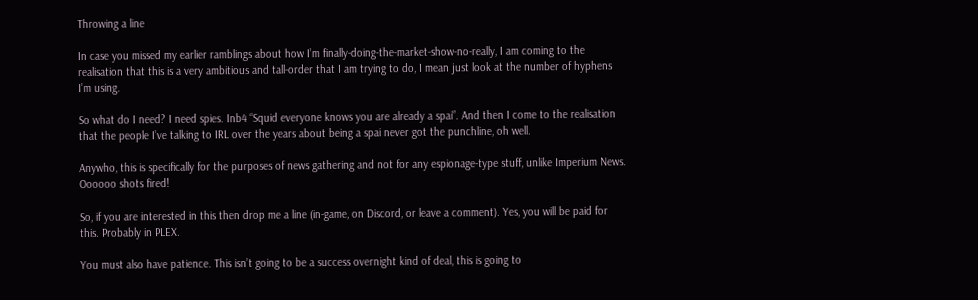Throwing a line

In case you missed my earlier ramblings about how I’m finally-doing-the-market-show-no-really, I am coming to the realisation that this is a very ambitious and tall-order that I am trying to do, I mean just look at the number of hyphens I’m using.

So what do I need? I need spies. Inb4 “Squid everyone knows you are already a spai”. And then I come to the realisation that the people I’ve talking to IRL over the years about being a spai never got the punchline, oh well.

Anywho, this is specifically for the purposes of news gathering and not for any espionage-type stuff, unlike Imperium News. Oooooo shots fired!

So, if you are interested in this then drop me a line (in-game, on Discord, or leave a comment). Yes, you will be paid for this. Probably in PLEX.

You must also have patience. This isn’t going to be a success overnight kind of deal, this is going to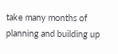take many months of planning and building up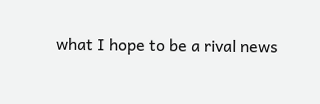what I hope to be a rival news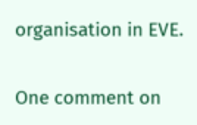organisation in EVE.

One comment on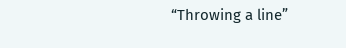“Throwing a line”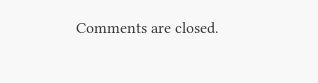Comments are closed.